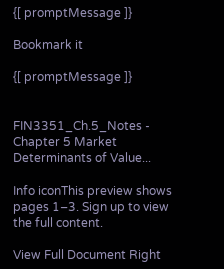{[ promptMessage ]}

Bookmark it

{[ promptMessage ]}


FIN3351_Ch.5_Notes - Chapter 5 Market Determinants of Value...

Info iconThis preview shows pages 1–3. Sign up to view the full content.

View Full Document Right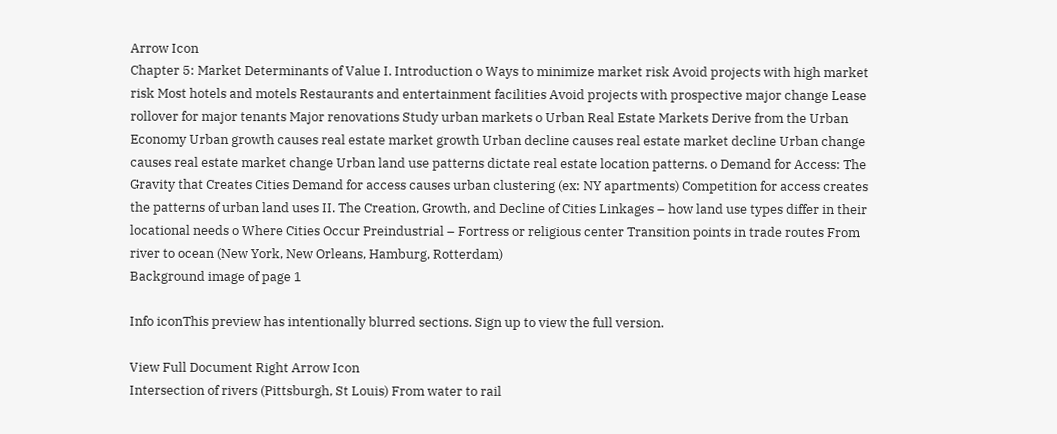Arrow Icon
Chapter 5: Market Determinants of Value I. Introduction o Ways to minimize market risk Avoid projects with high market risk Most hotels and motels Restaurants and entertainment facilities Avoid projects with prospective major change Lease rollover for major tenants Major renovations Study urban markets o Urban Real Estate Markets Derive from the Urban Economy Urban growth causes real estate market growth Urban decline causes real estate market decline Urban change causes real estate market change Urban land use patterns dictate real estate location patterns. o Demand for Access: The Gravity that Creates Cities Demand for access causes urban clustering (ex: NY apartments) Competition for access creates the patterns of urban land uses II. The Creation, Growth, and Decline of Cities Linkages – how land use types differ in their locational needs o Where Cities Occur Preindustrial – Fortress or religious center Transition points in trade routes From river to ocean (New York, New Orleans, Hamburg, Rotterdam)
Background image of page 1

Info iconThis preview has intentionally blurred sections. Sign up to view the full version.

View Full Document Right Arrow Icon
Intersection of rivers (Pittsburgh, St Louis) From water to rail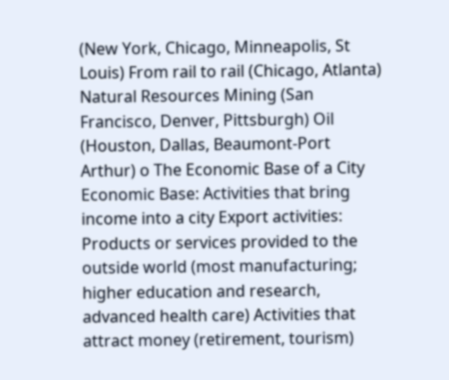(New York, Chicago, Minneapolis, St Louis) From rail to rail (Chicago, Atlanta) Natural Resources Mining (San Francisco, Denver, Pittsburgh) Oil (Houston, Dallas, Beaumont-Port Arthur) o The Economic Base of a City Economic Base: Activities that bring income into a city Export activities: Products or services provided to the outside world (most manufacturing; higher education and research, advanced health care) Activities that attract money (retirement, tourism)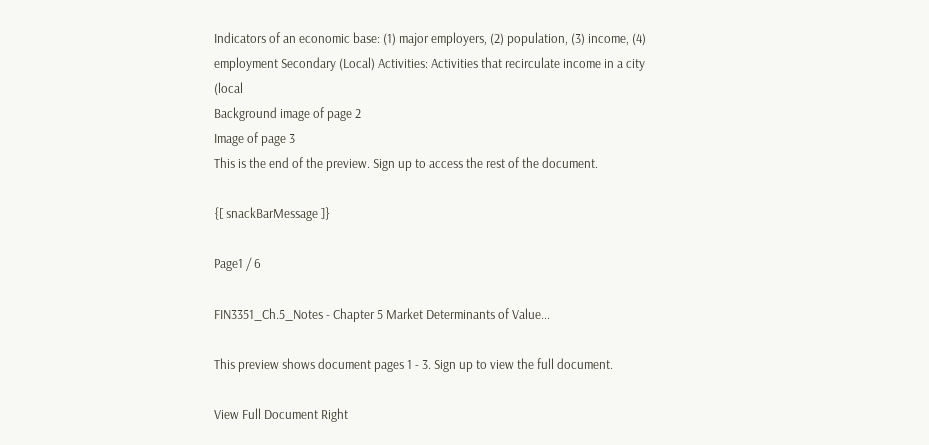Indicators of an economic base: (1) major employers, (2) population, (3) income, (4) employment Secondary (Local) Activities: Activities that recirculate income in a city (local
Background image of page 2
Image of page 3
This is the end of the preview. Sign up to access the rest of the document.

{[ snackBarMessage ]}

Page1 / 6

FIN3351_Ch.5_Notes - Chapter 5 Market Determinants of Value...

This preview shows document pages 1 - 3. Sign up to view the full document.

View Full Document Right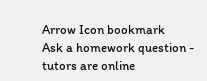Arrow Icon bookmark
Ask a homework question - tutors are online